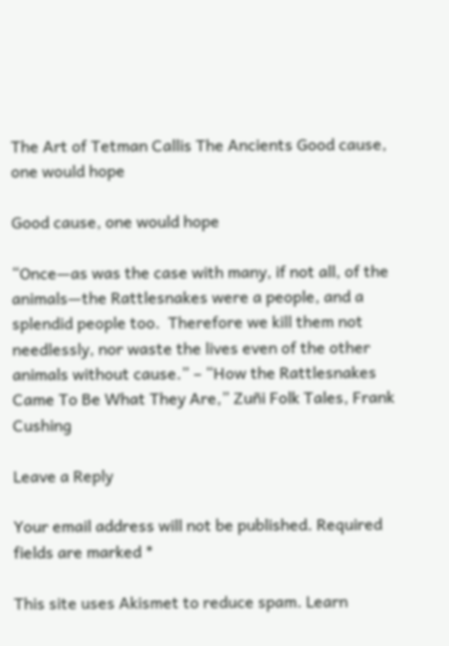The Art of Tetman Callis The Ancients Good cause, one would hope

Good cause, one would hope

“Once—as was the case with many, if not all, of the animals—the Rattlesnakes were a people, and a splendid people too.  Therefore we kill them not needlessly, nor waste the lives even of the other animals without cause.” – “How the Rattlesnakes Came To Be What They Are,” Zuñi Folk Tales, Frank Cushing

Leave a Reply

Your email address will not be published. Required fields are marked *

This site uses Akismet to reduce spam. Learn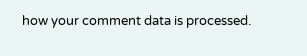how your comment data is processed.